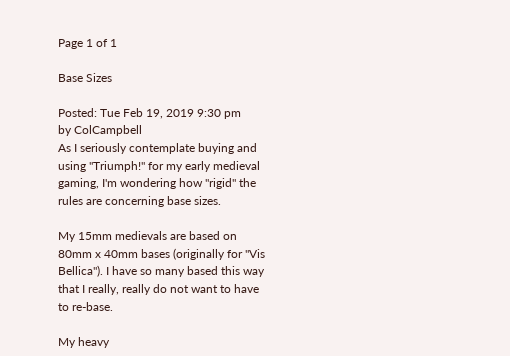Page 1 of 1

Base Sizes

Posted: Tue Feb 19, 2019 9:30 pm
by ColCampbell
As I seriously contemplate buying and using "Triumph!" for my early medieval gaming, I'm wondering how "rigid" the rules are concerning base sizes.

My 15mm medievals are based on 80mm x 40mm bases (originally for "Vis Bellica"). I have so many based this way that I really, really do not want to have to re-base.

My heavy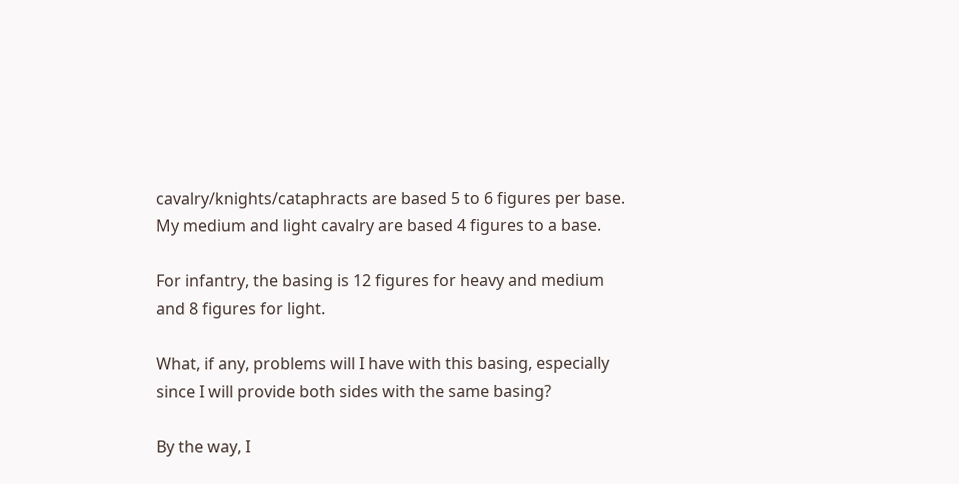cavalry/knights/cataphracts are based 5 to 6 figures per base. My medium and light cavalry are based 4 figures to a base.

For infantry, the basing is 12 figures for heavy and medium and 8 figures for light.

What, if any, problems will I have with this basing, especially since I will provide both sides with the same basing?

By the way, I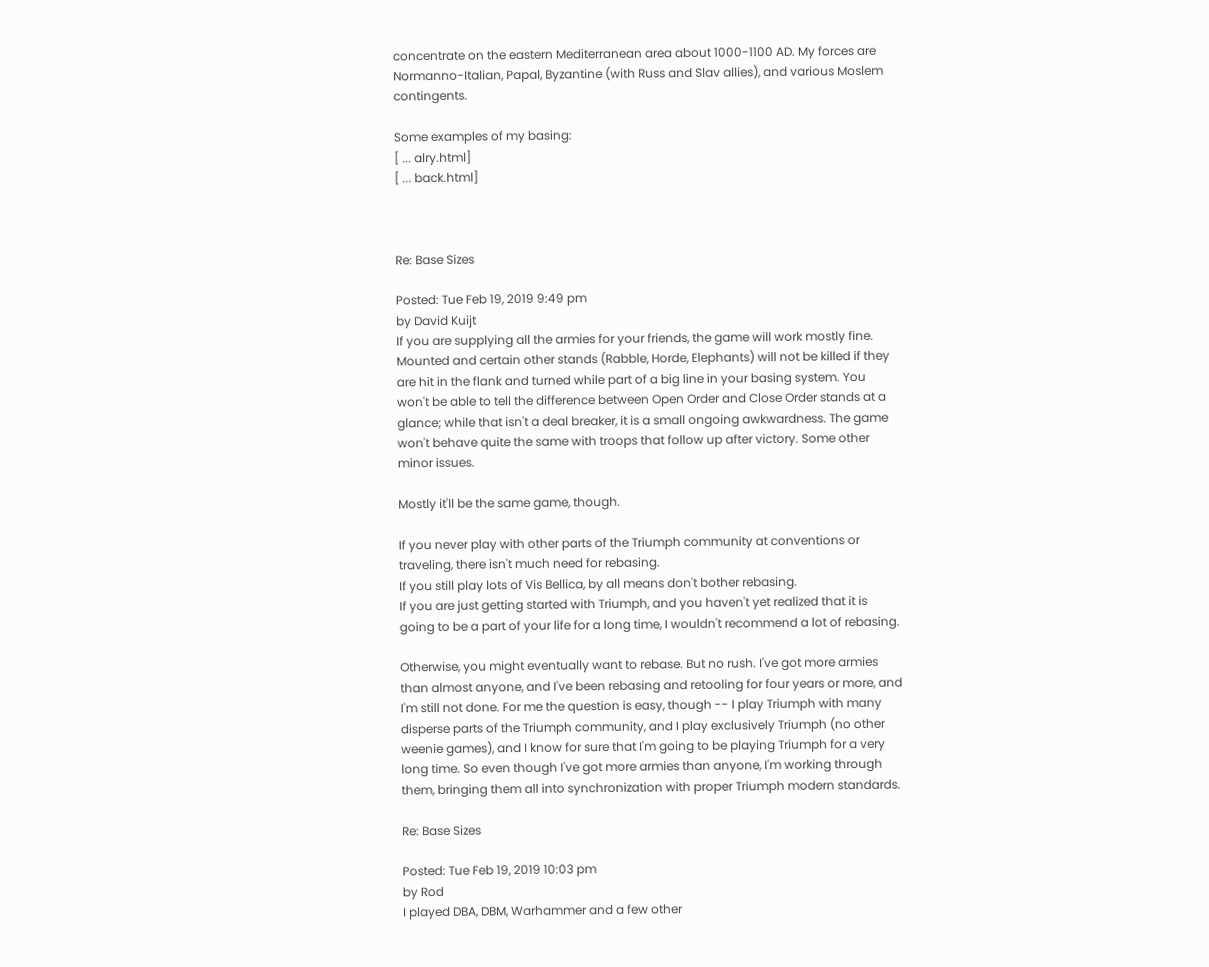concentrate on the eastern Mediterranean area about 1000-1100 AD. My forces are Normanno-Italian, Papal, Byzantine (with Russ and Slav allies), and various Moslem contingents.

Some examples of my basing:
[ ... alry.html]
[ ... back.html]



Re: Base Sizes

Posted: Tue Feb 19, 2019 9:49 pm
by David Kuijt
If you are supplying all the armies for your friends, the game will work mostly fine. Mounted and certain other stands (Rabble, Horde, Elephants) will not be killed if they are hit in the flank and turned while part of a big line in your basing system. You won't be able to tell the difference between Open Order and Close Order stands at a glance; while that isn't a deal breaker, it is a small ongoing awkwardness. The game won't behave quite the same with troops that follow up after victory. Some other minor issues.

Mostly it'll be the same game, though.

If you never play with other parts of the Triumph community at conventions or traveling, there isn't much need for rebasing.
If you still play lots of Vis Bellica, by all means don't bother rebasing.
If you are just getting started with Triumph, and you haven't yet realized that it is going to be a part of your life for a long time, I wouldn't recommend a lot of rebasing.

Otherwise, you might eventually want to rebase. But no rush. I've got more armies than almost anyone, and I've been rebasing and retooling for four years or more, and I'm still not done. For me the question is easy, though -- I play Triumph with many disperse parts of the Triumph community, and I play exclusively Triumph (no other weenie games), and I know for sure that I'm going to be playing Triumph for a very long time. So even though I've got more armies than anyone, I'm working through them, bringing them all into synchronization with proper Triumph modern standards.

Re: Base Sizes

Posted: Tue Feb 19, 2019 10:03 pm
by Rod
I played DBA, DBM, Warhammer and a few other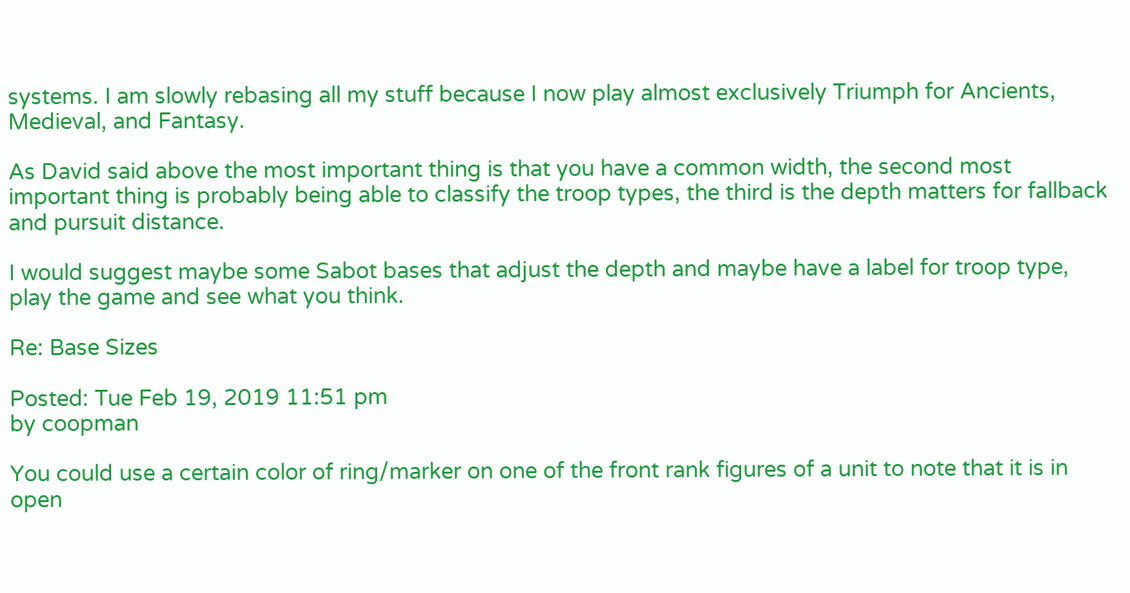systems. I am slowly rebasing all my stuff because I now play almost exclusively Triumph for Ancients, Medieval, and Fantasy.

As David said above the most important thing is that you have a common width, the second most important thing is probably being able to classify the troop types, the third is the depth matters for fallback and pursuit distance.

I would suggest maybe some Sabot bases that adjust the depth and maybe have a label for troop type, play the game and see what you think.

Re: Base Sizes

Posted: Tue Feb 19, 2019 11:51 pm
by coopman

You could use a certain color of ring/marker on one of the front rank figures of a unit to note that it is in open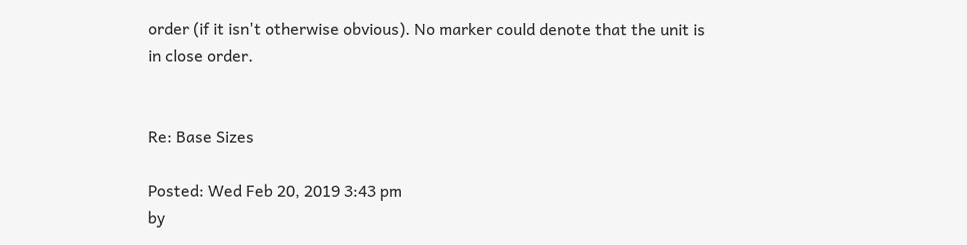order (if it isn't otherwise obvious). No marker could denote that the unit is in close order.


Re: Base Sizes

Posted: Wed Feb 20, 2019 3:43 pm
by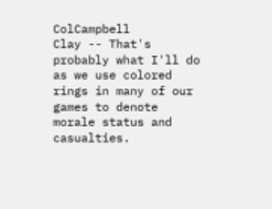ColCampbell
Clay -- That's probably what I'll do as we use colored rings in many of our games to denote morale status and casualties.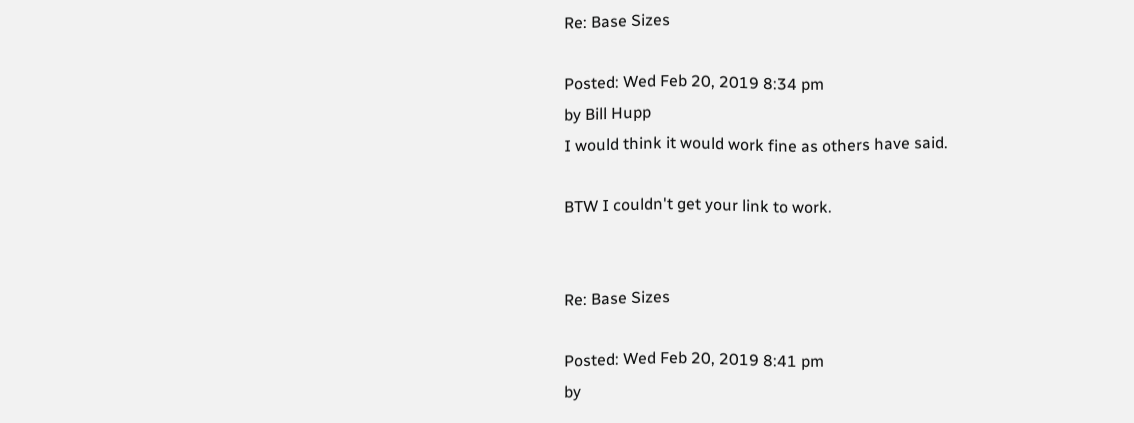Re: Base Sizes

Posted: Wed Feb 20, 2019 8:34 pm
by Bill Hupp
I would think it would work fine as others have said.

BTW I couldn't get your link to work.


Re: Base Sizes

Posted: Wed Feb 20, 2019 8:41 pm
by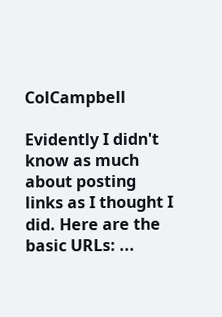ColCampbell

Evidently I didn't know as much about posting links as I thought I did. Here are the basic URLs: ...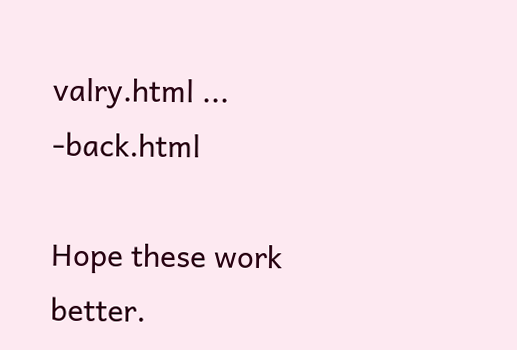valry.html ... -back.html

Hope these work better.